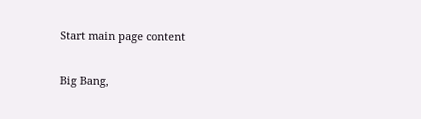Start main page content

Big Bang,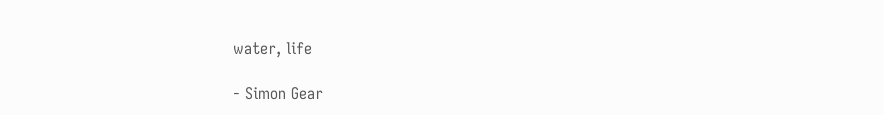water, life

- Simon Gear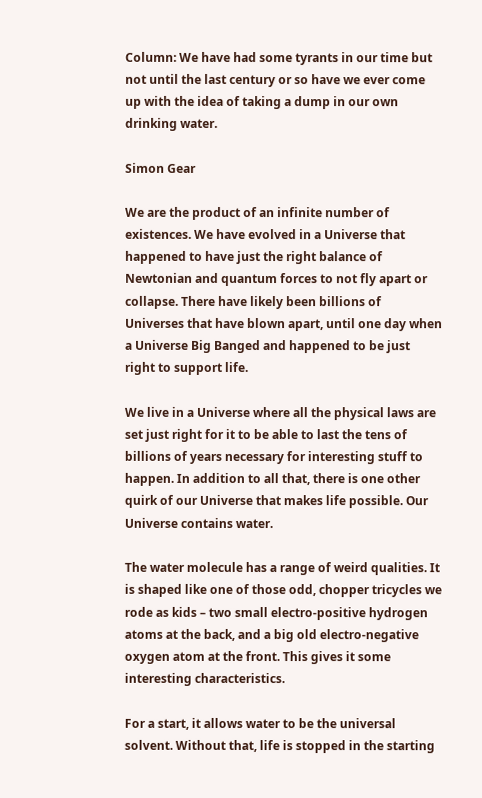Column: We have had some tyrants in our time but not until the last century or so have we ever come up with the idea of taking a dump in our own drinking water.

Simon Gear

We are the product of an infinite number of existences. We have evolved in a Universe that happened to have just the right balance of Newtonian and quantum forces to not fly apart or collapse. There have likely been billions of Universes that have blown apart, until one day when a Universe Big Banged and happened to be just right to support life.

We live in a Universe where all the physical laws are set just right for it to be able to last the tens of billions of years necessary for interesting stuff to happen. In addition to all that, there is one other quirk of our Universe that makes life possible. Our Universe contains water.

The water molecule has a range of weird qualities. It is shaped like one of those odd, chopper tricycles we rode as kids – two small electro-positive hydrogen atoms at the back, and a big old electro-negative oxygen atom at the front. This gives it some interesting characteristics.

For a start, it allows water to be the universal solvent. Without that, life is stopped in the starting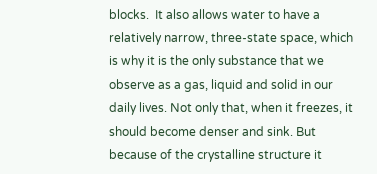blocks.  It also allows water to have a relatively narrow, three-state space, which is why it is the only substance that we observe as a gas, liquid and solid in our daily lives. Not only that, when it freezes, it should become denser and sink. But because of the crystalline structure it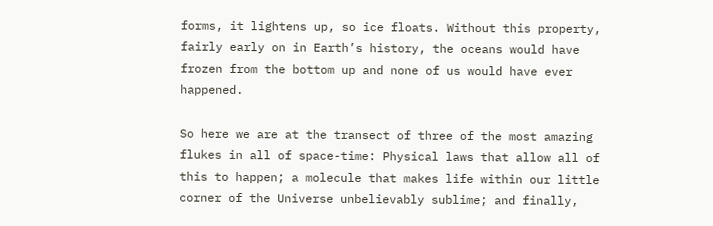forms, it lightens up, so ice floats. Without this property, fairly early on in Earth’s history, the oceans would have frozen from the bottom up and none of us would have ever happened.

So here we are at the transect of three of the most amazing flukes in all of space-time: Physical laws that allow all of this to happen; a molecule that makes life within our little corner of the Universe unbelievably sublime; and finally,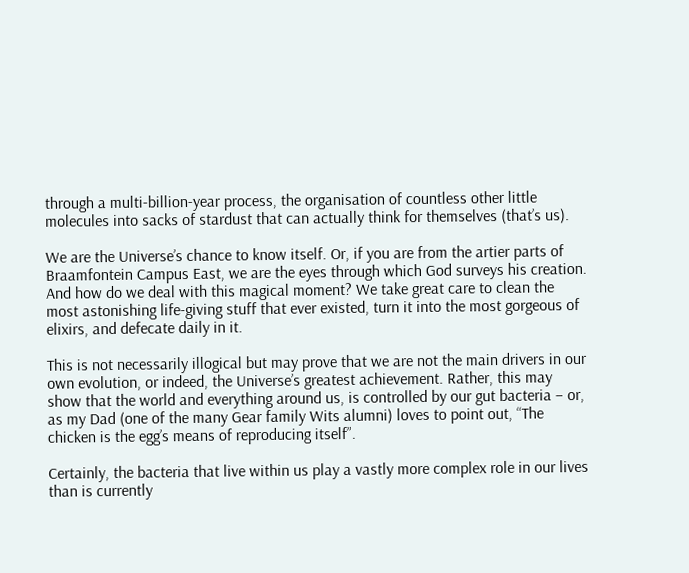through a multi-billion-year process, the organisation of countless other little molecules into sacks of stardust that can actually think for themselves (that’s us).

We are the Universe’s chance to know itself. Or, if you are from the artier parts of Braamfontein Campus East, we are the eyes through which God surveys his creation. And how do we deal with this magical moment? We take great care to clean the most astonishing life-giving stuff that ever existed, turn it into the most gorgeous of elixirs, and defecate daily in it.

This is not necessarily illogical but may prove that we are not the main drivers in our own evolution, or indeed, the Universe’s greatest achievement. Rather, this may show that the world and everything around us, is controlled by our gut bacteria – or, as my Dad (one of the many Gear family Wits alumni) loves to point out, “The chicken is the egg’s means of reproducing itself”.

Certainly, the bacteria that live within us play a vastly more complex role in our lives than is currently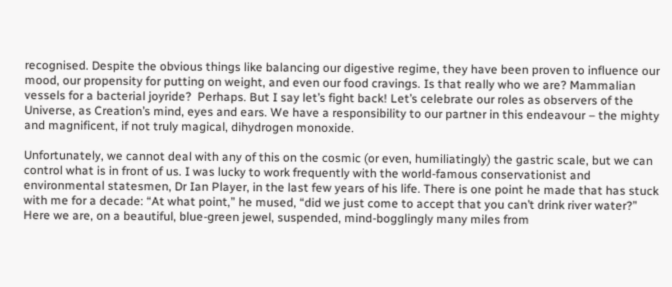recognised. Despite the obvious things like balancing our digestive regime, they have been proven to influence our mood, our propensity for putting on weight, and even our food cravings. Is that really who we are? Mammalian vessels for a bacterial joyride?  Perhaps. But I say let’s fight back! Let’s celebrate our roles as observers of the Universe, as Creation’s mind, eyes and ears. We have a responsibility to our partner in this endeavour – the mighty and magnificent, if not truly magical, dihydrogen monoxide.

Unfortunately, we cannot deal with any of this on the cosmic (or even, humiliatingly) the gastric scale, but we can control what is in front of us. I was lucky to work frequently with the world-famous conservationist and environmental statesmen, Dr Ian Player, in the last few years of his life. There is one point he made that has stuck with me for a decade: “At what point,” he mused, “did we just come to accept that you can’t drink river water?” Here we are, on a beautiful, blue-green jewel, suspended, mind-bogglingly many miles from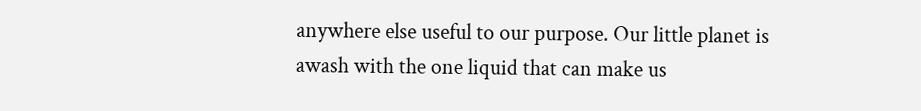anywhere else useful to our purpose. Our little planet is awash with the one liquid that can make us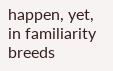happen, yet, in familiarity breeds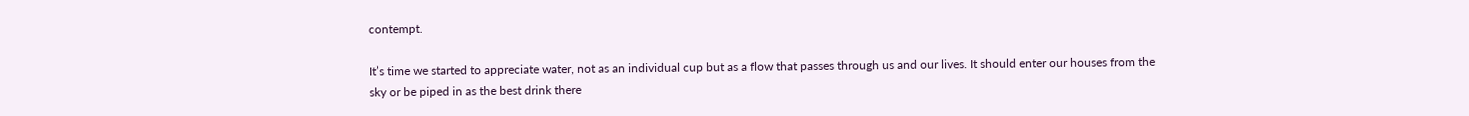contempt.

It’s time we started to appreciate water, not as an individual cup but as a flow that passes through us and our lives. It should enter our houses from the sky or be piped in as the best drink there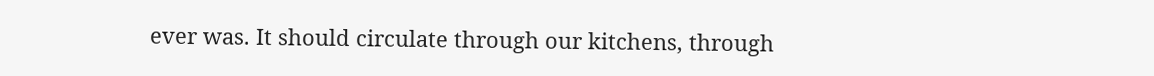ever was. It should circulate through our kitchens, through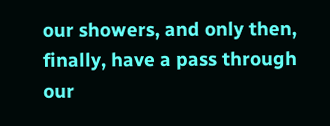our showers, and only then, finally, have a pass through our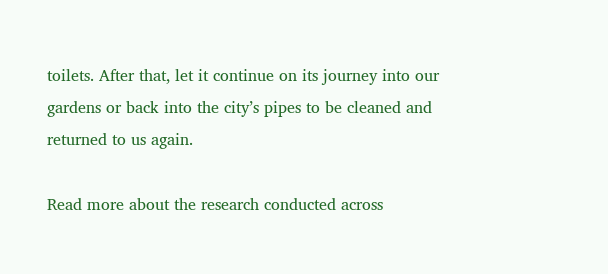toilets. After that, let it continue on its journey into our gardens or back into the city’s pipes to be cleaned and returned to us again.

Read more about the research conducted across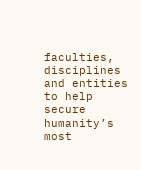faculties, disciplines and entities to help secure humanity’s most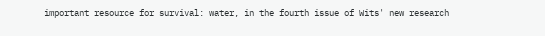important resource for survival: water, in the fourth issue of Wits' new research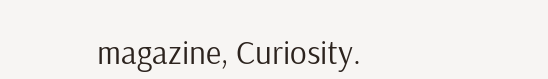magazine, Curiosity.